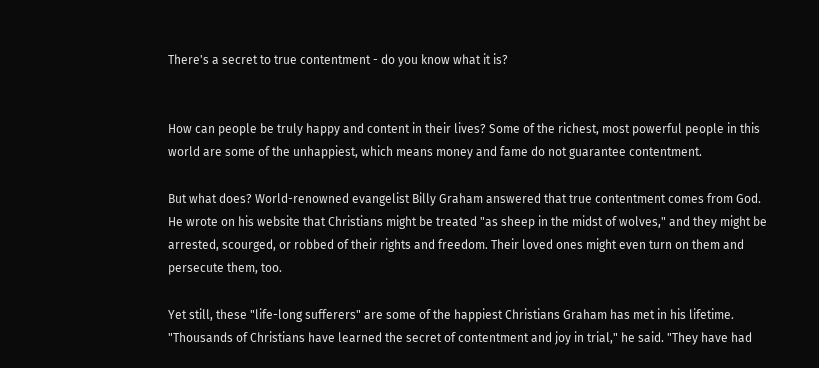There's a secret to true contentment - do you know what it is?


How can people be truly happy and content in their lives? Some of the richest, most powerful people in this world are some of the unhappiest, which means money and fame do not guarantee contentment.

But what does? World-renowned evangelist Billy Graham answered that true contentment comes from God. He wrote on his website that Christians might be treated "as sheep in the midst of wolves," and they might be arrested, scourged, or robbed of their rights and freedom. Their loved ones might even turn on them and persecute them, too.

Yet still, these "life-long sufferers" are some of the happiest Christians Graham has met in his lifetime. "Thousands of Christians have learned the secret of contentment and joy in trial," he said. "They have had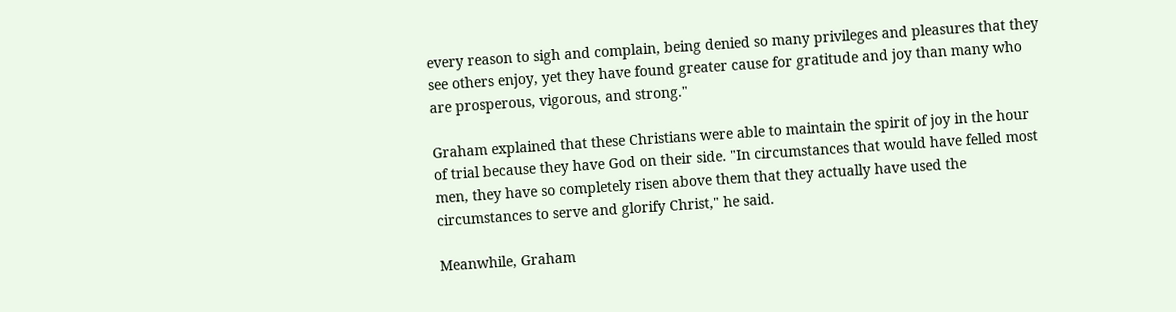every reason to sigh and complain, being denied so many privileges and pleasures that they see others enjoy, yet they have found greater cause for gratitude and joy than many who are prosperous, vigorous, and strong."

Graham explained that these Christians were able to maintain the spirit of joy in the hour of trial because they have God on their side. "In circumstances that would have felled most men, they have so completely risen above them that they actually have used the circumstances to serve and glorify Christ," he said.

Meanwhile, Graham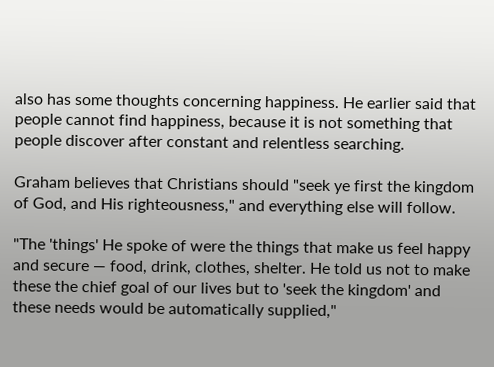also has some thoughts concerning happiness. He earlier said that people cannot find happiness, because it is not something that people discover after constant and relentless searching.

Graham believes that Christians should "seek ye first the kingdom of God, and His righteousness," and everything else will follow.

"The 'things' He spoke of were the things that make us feel happy and secure — food, drink, clothes, shelter. He told us not to make these the chief goal of our lives but to 'seek the kingdom' and these needs would be automatically supplied,"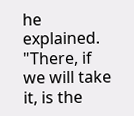he explained. "There, if we will take it, is the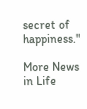secret of happiness."

More News in Life